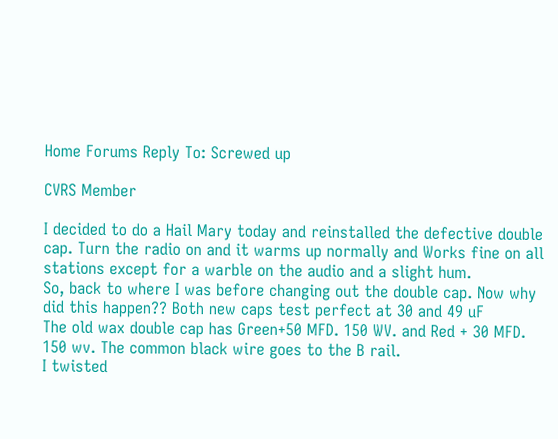Home Forums Reply To: Screwed up

CVRS Member

I decided to do a Hail Mary today and reinstalled the defective double cap. Turn the radio on and it warms up normally and Works fine on all stations except for a warble on the audio and a slight hum.
So, back to where I was before changing out the double cap. Now why did this happen?? Both new caps test perfect at 30 and 49 uF
The old wax double cap has Green+50 MFD. 150 WV. and Red + 30 MFD. 150 wv. The common black wire goes to the B rail.
I twisted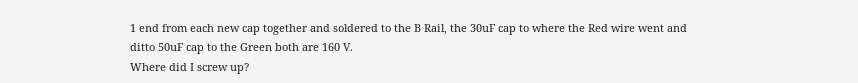1 end from each new cap together and soldered to the B Rail, the 30uF cap to where the Red wire went and ditto 50uF cap to the Green both are 160 V.
Where did I screw up?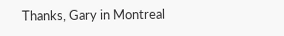Thanks, Gary in Montreal